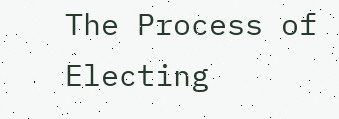The Process of Electing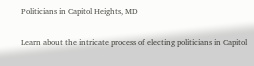Politicians in Capitol Heights, MD

Learn about the intricate process of electing politicians in Capitol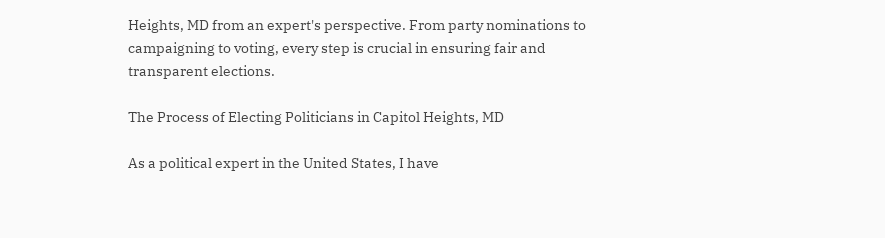Heights, MD from an expert's perspective. From party nominations to campaigning to voting, every step is crucial in ensuring fair and transparent elections.

The Process of Electing Politicians in Capitol Heights, MD

As a political expert in the United States, I have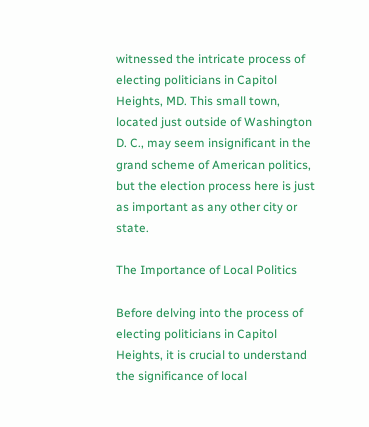witnessed the intricate process of electing politicians in Capitol Heights, MD. This small town, located just outside of Washington D. C., may seem insignificant in the grand scheme of American politics, but the election process here is just as important as any other city or state.

The Importance of Local Politics

Before delving into the process of electing politicians in Capitol Heights, it is crucial to understand the significance of local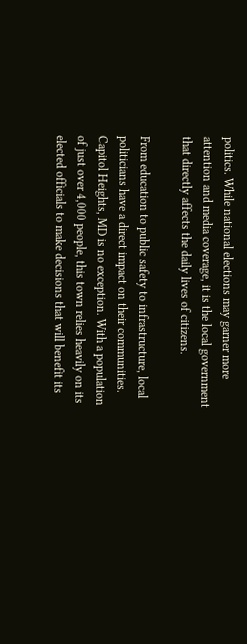politics. While national elections may garner more attention and media coverage, it is the local government that directly affects the daily lives of citizens.

From education to public safety to infrastructure, local politicians have a direct impact on their communities. Capitol Heights, MD is no exception. With a population of just over 4,000 people, this town relies heavily on its elected officials to make decisions that will benefit its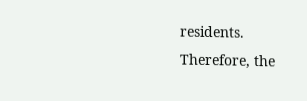residents. Therefore, the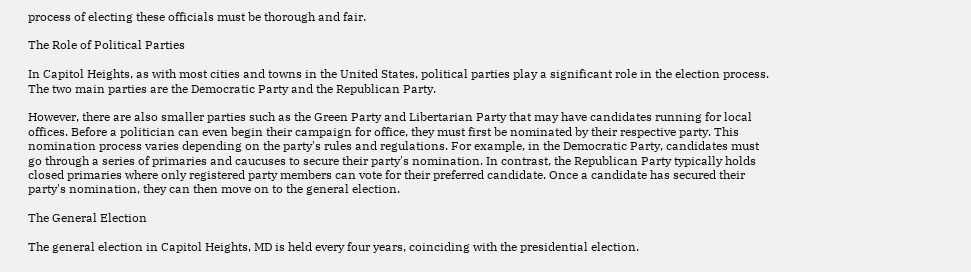process of electing these officials must be thorough and fair.

The Role of Political Parties

In Capitol Heights, as with most cities and towns in the United States, political parties play a significant role in the election process. The two main parties are the Democratic Party and the Republican Party.

However, there are also smaller parties such as the Green Party and Libertarian Party that may have candidates running for local offices. Before a politician can even begin their campaign for office, they must first be nominated by their respective party. This nomination process varies depending on the party's rules and regulations. For example, in the Democratic Party, candidates must go through a series of primaries and caucuses to secure their party's nomination. In contrast, the Republican Party typically holds closed primaries where only registered party members can vote for their preferred candidate. Once a candidate has secured their party's nomination, they can then move on to the general election.

The General Election

The general election in Capitol Heights, MD is held every four years, coinciding with the presidential election.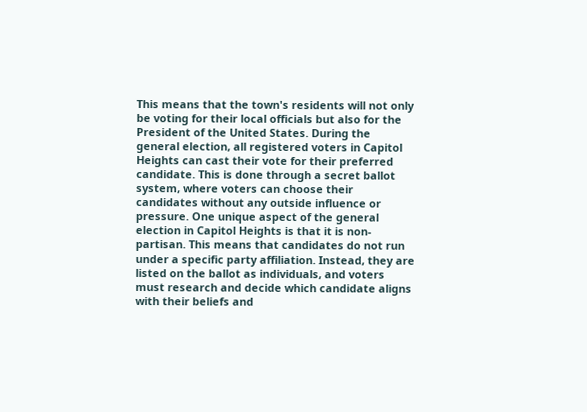This means that the town's residents will not only be voting for their local officials but also for the President of the United States. During the general election, all registered voters in Capitol Heights can cast their vote for their preferred candidate. This is done through a secret ballot system, where voters can choose their candidates without any outside influence or pressure. One unique aspect of the general election in Capitol Heights is that it is non-partisan. This means that candidates do not run under a specific party affiliation. Instead, they are listed on the ballot as individuals, and voters must research and decide which candidate aligns with their beliefs and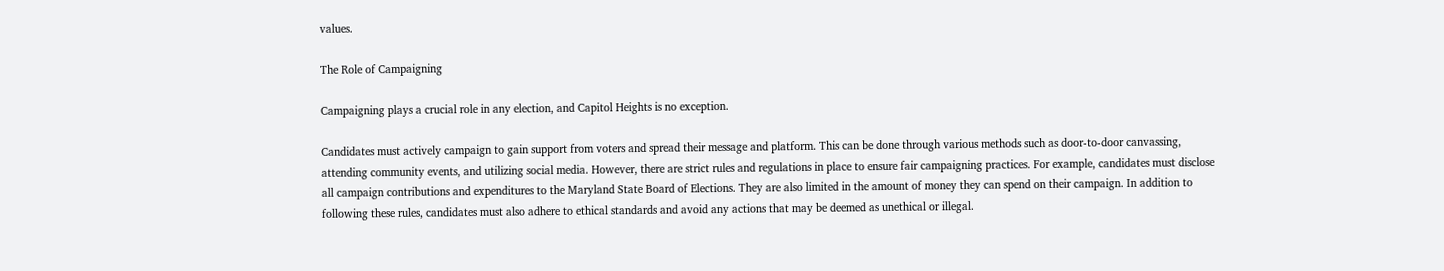values.

The Role of Campaigning

Campaigning plays a crucial role in any election, and Capitol Heights is no exception.

Candidates must actively campaign to gain support from voters and spread their message and platform. This can be done through various methods such as door-to-door canvassing, attending community events, and utilizing social media. However, there are strict rules and regulations in place to ensure fair campaigning practices. For example, candidates must disclose all campaign contributions and expenditures to the Maryland State Board of Elections. They are also limited in the amount of money they can spend on their campaign. In addition to following these rules, candidates must also adhere to ethical standards and avoid any actions that may be deemed as unethical or illegal.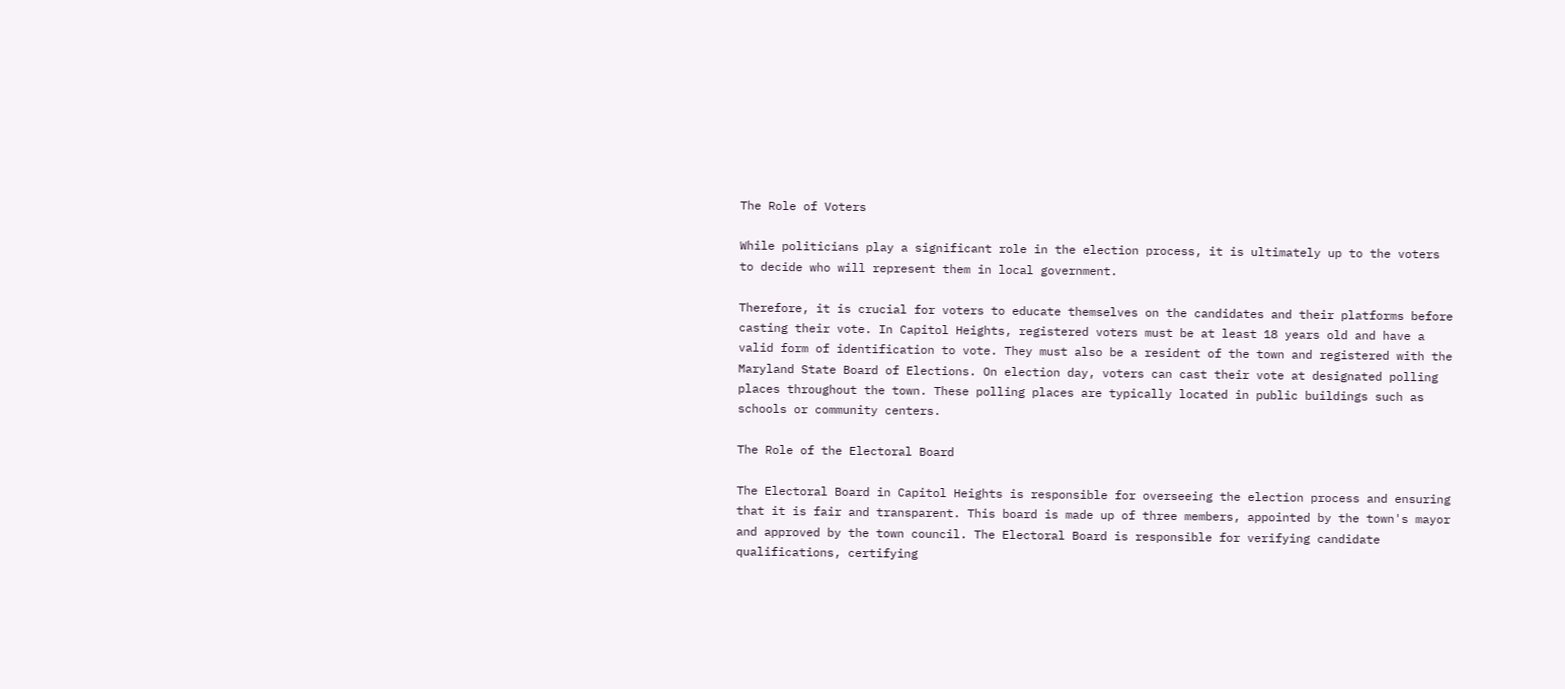The Role of Voters

While politicians play a significant role in the election process, it is ultimately up to the voters to decide who will represent them in local government.

Therefore, it is crucial for voters to educate themselves on the candidates and their platforms before casting their vote. In Capitol Heights, registered voters must be at least 18 years old and have a valid form of identification to vote. They must also be a resident of the town and registered with the Maryland State Board of Elections. On election day, voters can cast their vote at designated polling places throughout the town. These polling places are typically located in public buildings such as schools or community centers.

The Role of the Electoral Board

The Electoral Board in Capitol Heights is responsible for overseeing the election process and ensuring that it is fair and transparent. This board is made up of three members, appointed by the town's mayor and approved by the town council. The Electoral Board is responsible for verifying candidate qualifications, certifying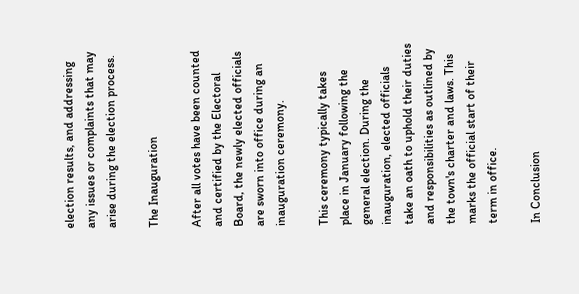election results, and addressing any issues or complaints that may arise during the election process.

The Inauguration

After all votes have been counted and certified by the Electoral Board, the newly elected officials are sworn into office during an inauguration ceremony.

This ceremony typically takes place in January following the general election. During the inauguration, elected officials take an oath to uphold their duties and responsibilities as outlined by the town's charter and laws. This marks the official start of their term in office.

In Conclusion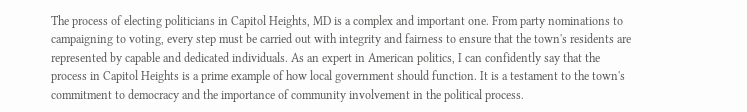The process of electing politicians in Capitol Heights, MD is a complex and important one. From party nominations to campaigning to voting, every step must be carried out with integrity and fairness to ensure that the town's residents are represented by capable and dedicated individuals. As an expert in American politics, I can confidently say that the process in Capitol Heights is a prime example of how local government should function. It is a testament to the town's commitment to democracy and the importance of community involvement in the political process.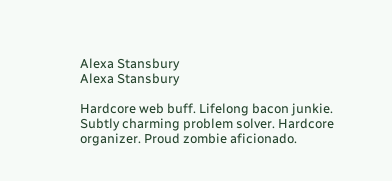Alexa Stansbury
Alexa Stansbury

Hardcore web buff. Lifelong bacon junkie. Subtly charming problem solver. Hardcore organizer. Proud zombie aficionado.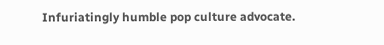Infuriatingly humble pop culture advocate.